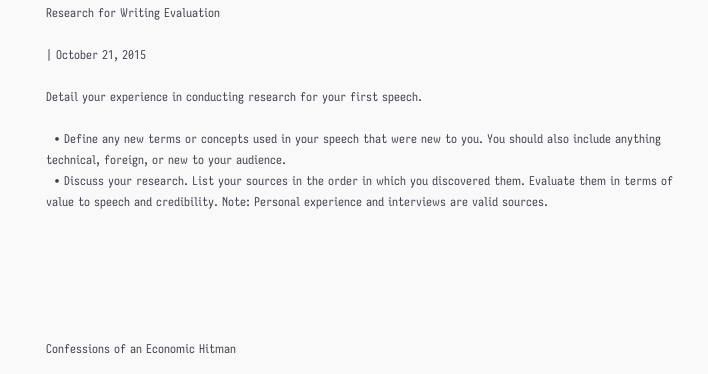Research for Writing Evaluation

| October 21, 2015

Detail your experience in conducting research for your first speech.

  • Define any new terms or concepts used in your speech that were new to you. You should also include anything technical, foreign, or new to your audience.
  • Discuss your research. List your sources in the order in which you discovered them. Evaluate them in terms of value to speech and credibility. Note: Personal experience and interviews are valid sources.






Confessions of an Economic Hitman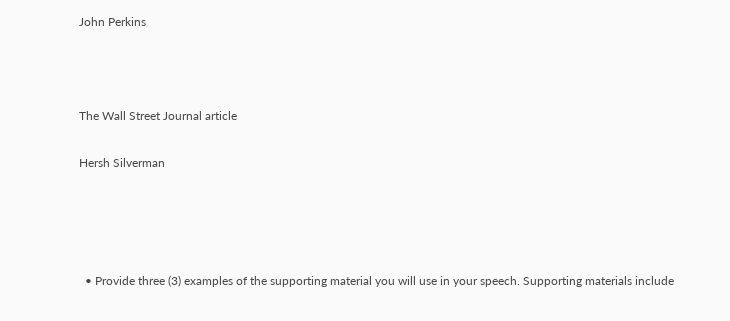John Perkins



The Wall Street Journal article

Hersh Silverman




  • Provide three (3) examples of the supporting material you will use in your speech. Supporting materials include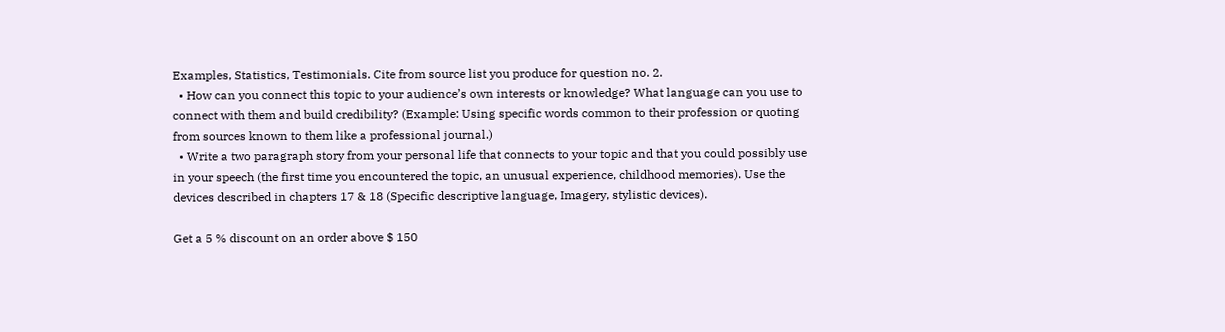Examples, Statistics, Testimonials. Cite from source list you produce for question no. 2.
  • How can you connect this topic to your audience’s own interests or knowledge? What language can you use to connect with them and build credibility? (Example: Using specific words common to their profession or quoting from sources known to them like a professional journal.)
  • Write a two paragraph story from your personal life that connects to your topic and that you could possibly use in your speech (the first time you encountered the topic, an unusual experience, childhood memories). Use the devices described in chapters 17 & 18 (Specific descriptive language, Imagery, stylistic devices).

Get a 5 % discount on an order above $ 150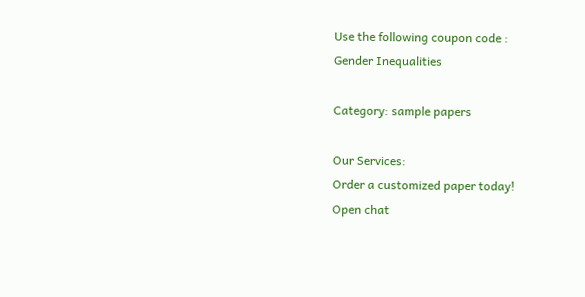Use the following coupon code :
Gender Inequalities

Category: sample papers

Our Services:
Order a customized paper today!
Open chat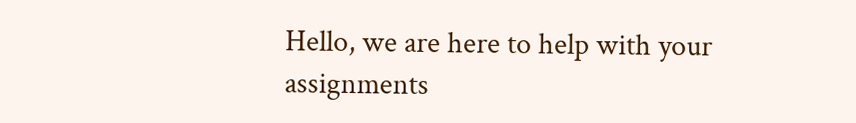Hello, we are here to help with your assignments